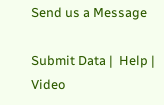Send us a Message

Submit Data |  Help |  Video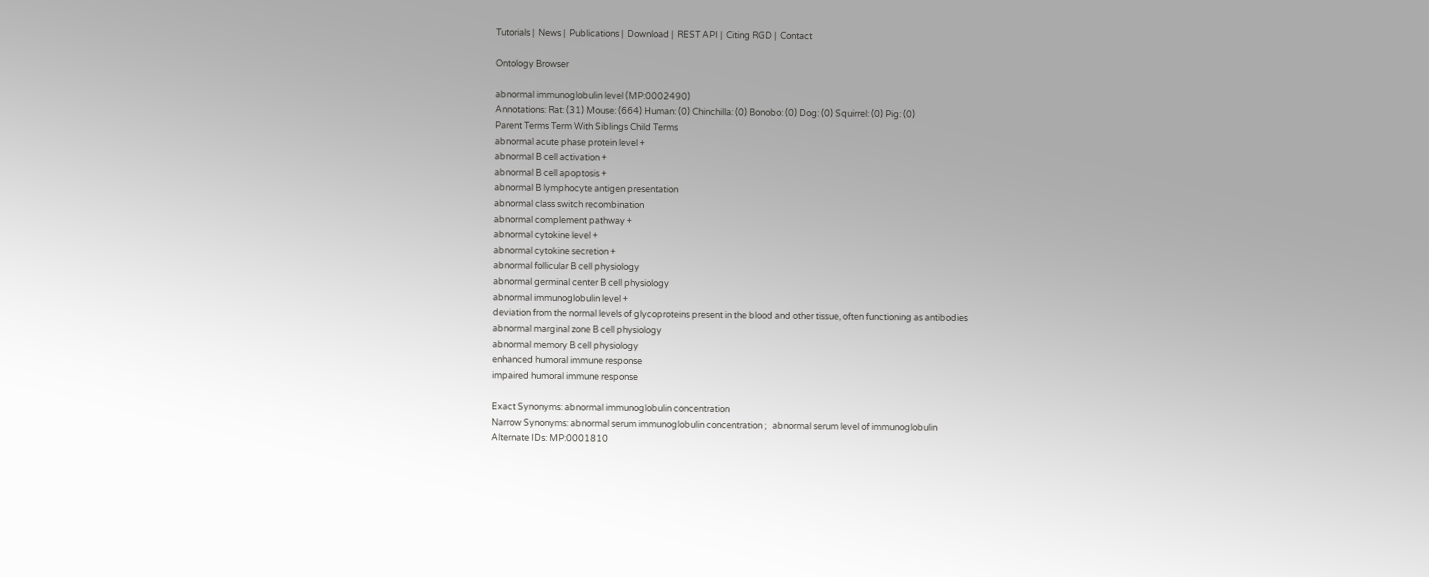Tutorials |  News |  Publications |  Download |  REST API |  Citing RGD |  Contact

Ontology Browser

abnormal immunoglobulin level (MP:0002490)
Annotations: Rat: (31) Mouse: (664) Human: (0) Chinchilla: (0) Bonobo: (0) Dog: (0) Squirrel: (0) Pig: (0)
Parent Terms Term With Siblings Child Terms
abnormal acute phase protein level +
abnormal B cell activation +
abnormal B cell apoptosis +
abnormal B lymphocyte antigen presentation
abnormal class switch recombination
abnormal complement pathway +
abnormal cytokine level +
abnormal cytokine secretion +
abnormal follicular B cell physiology
abnormal germinal center B cell physiology
abnormal immunoglobulin level +
deviation from the normal levels of glycoproteins present in the blood and other tissue, often functioning as antibodies
abnormal marginal zone B cell physiology
abnormal memory B cell physiology
enhanced humoral immune response
impaired humoral immune response

Exact Synonyms: abnormal immunoglobulin concentration
Narrow Synonyms: abnormal serum immunoglobulin concentration ;   abnormal serum level of immunoglobulin
Alternate IDs: MP:0001810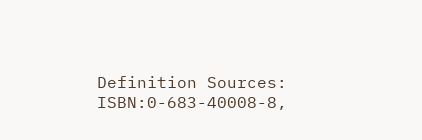Definition Sources: ISBN:0-683-40008-8,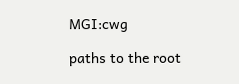MGI:cwg

paths to the root